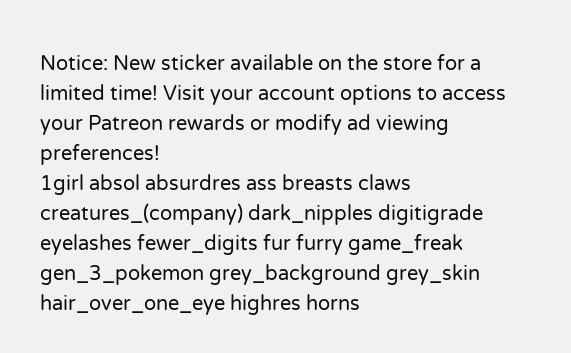Notice: New sticker available on the store for a limited time! Visit your account options to access your Patreon rewards or modify ad viewing preferences!
1girl absol absurdres ass breasts claws creatures_(company) dark_nipples digitigrade eyelashes fewer_digits fur furry game_freak gen_3_pokemon grey_background grey_skin hair_over_one_eye highres horns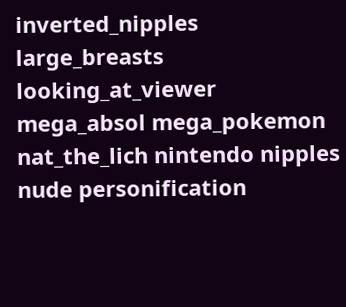inverted_nipples large_breasts looking_at_viewer mega_absol mega_pokemon nat_the_lich nintendo nipples nude personification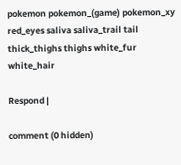pokemon pokemon_(game) pokemon_xy red_eyes saliva saliva_trail tail thick_thighs thighs white_fur white_hair

Respond |

comment (0 hidden)